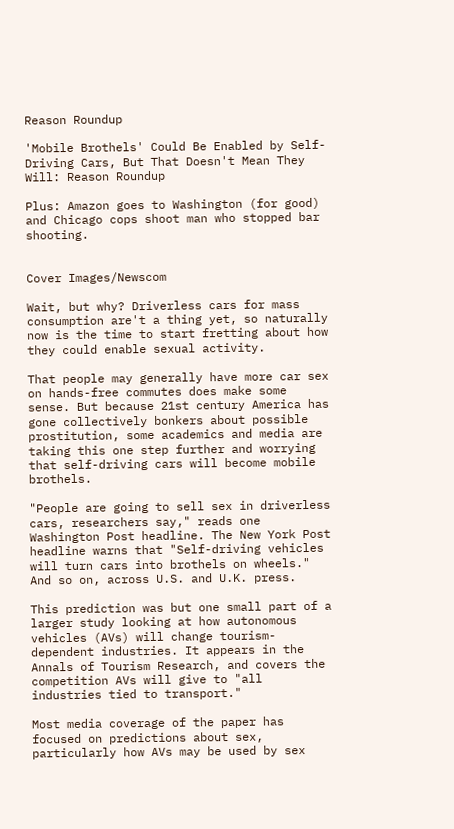Reason Roundup

'Mobile Brothels' Could Be Enabled by Self-Driving Cars, But That Doesn't Mean They Will: Reason Roundup

Plus: Amazon goes to Washington (for good) and Chicago cops shoot man who stopped bar shooting.


Cover Images/Newscom

Wait, but why? Driverless cars for mass consumption are't a thing yet, so naturally now is the time to start fretting about how they could enable sexual activity.

That people may generally have more car sex on hands-free commutes does make some sense. But because 21st century America has gone collectively bonkers about possible prostitution, some academics and media are taking this one step further and worrying that self-driving cars will become mobile brothels.

"People are going to sell sex in driverless cars, researchers say," reads one Washington Post headline. The New York Post headline warns that "Self-driving vehicles will turn cars into brothels on wheels." And so on, across U.S. and U.K. press.

This prediction was but one small part of a larger study looking at how autonomous vehicles (AVs) will change tourism-dependent industries. It appears in the Annals of Tourism Research, and covers the competition AVs will give to "all industries tied to transport."

Most media coverage of the paper has focused on predictions about sex, particularly how AVs may be used by sex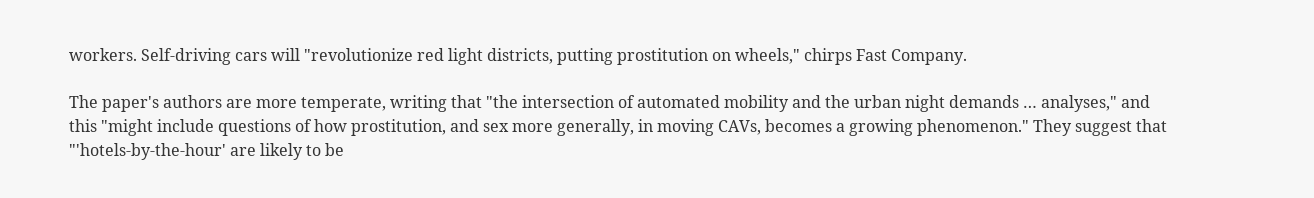workers. Self-driving cars will "revolutionize red light districts, putting prostitution on wheels," chirps Fast Company.

The paper's authors are more temperate, writing that "the intersection of automated mobility and the urban night demands … analyses," and this "might include questions of how prostitution, and sex more generally, in moving CAVs, becomes a growing phenomenon." They suggest that "'hotels-by-the-hour' are likely to be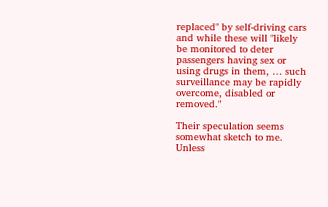replaced" by self-driving cars and while these will "likely be monitored to deter passengers having sex or using drugs in them, … such surveillance may be rapidly overcome, disabled or removed."

Their speculation seems somewhat sketch to me. Unless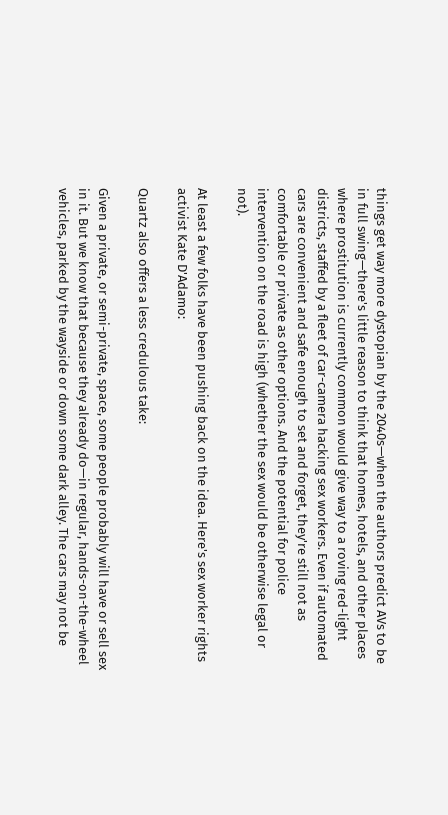things get way more dystopian by the 2040s—when the authors predict AVs to be in full swing—there's little reason to think that homes, hotels, and other places where prostitution is currently common would give way to a roving red-light districts, staffed by a fleet of car-camera hacking sex workers. Even if automated cars are convenient and safe enough to set and forget, they're still not as comfortable or private as other options. And the potential for police intervention on the road is high (whether the sex would be otherwise legal or not).

At least a few folks have been pushing back on the idea. Here's sex worker rights activist Kate D'Adamo:

Quartz also offers a less credulous take:

Given a private, or semi-private, space, some people probably will have or sell sex in it. But we know that because they already do—in regular, hands-on-the-wheel vehicles, parked by the wayside or down some dark alley. The cars may not be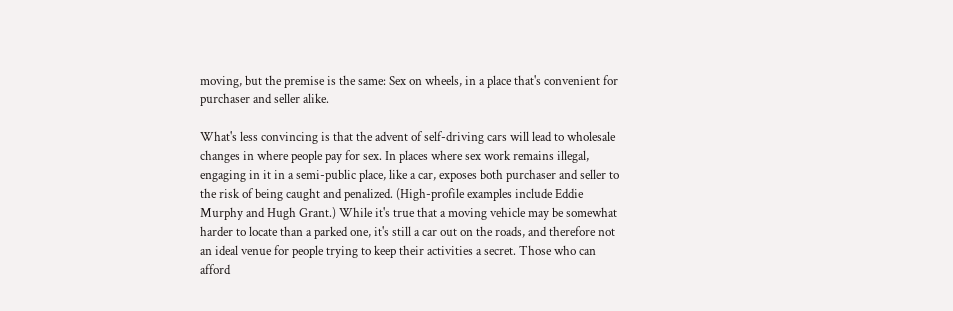moving, but the premise is the same: Sex on wheels, in a place that's convenient for purchaser and seller alike.

What's less convincing is that the advent of self-driving cars will lead to wholesale changes in where people pay for sex. In places where sex work remains illegal, engaging in it in a semi-public place, like a car, exposes both purchaser and seller to the risk of being caught and penalized. (High-profile examples include Eddie Murphy and Hugh Grant.) While it's true that a moving vehicle may be somewhat harder to locate than a parked one, it's still a car out on the roads, and therefore not an ideal venue for people trying to keep their activities a secret. Those who can afford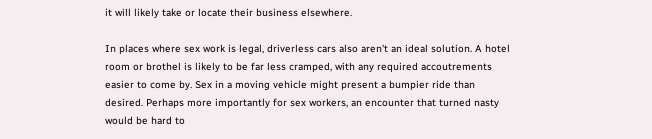it will likely take or locate their business elsewhere.

In places where sex work is legal, driverless cars also aren't an ideal solution. A hotel room or brothel is likely to be far less cramped, with any required accoutrements easier to come by. Sex in a moving vehicle might present a bumpier ride than desired. Perhaps more importantly for sex workers, an encounter that turned nasty would be hard to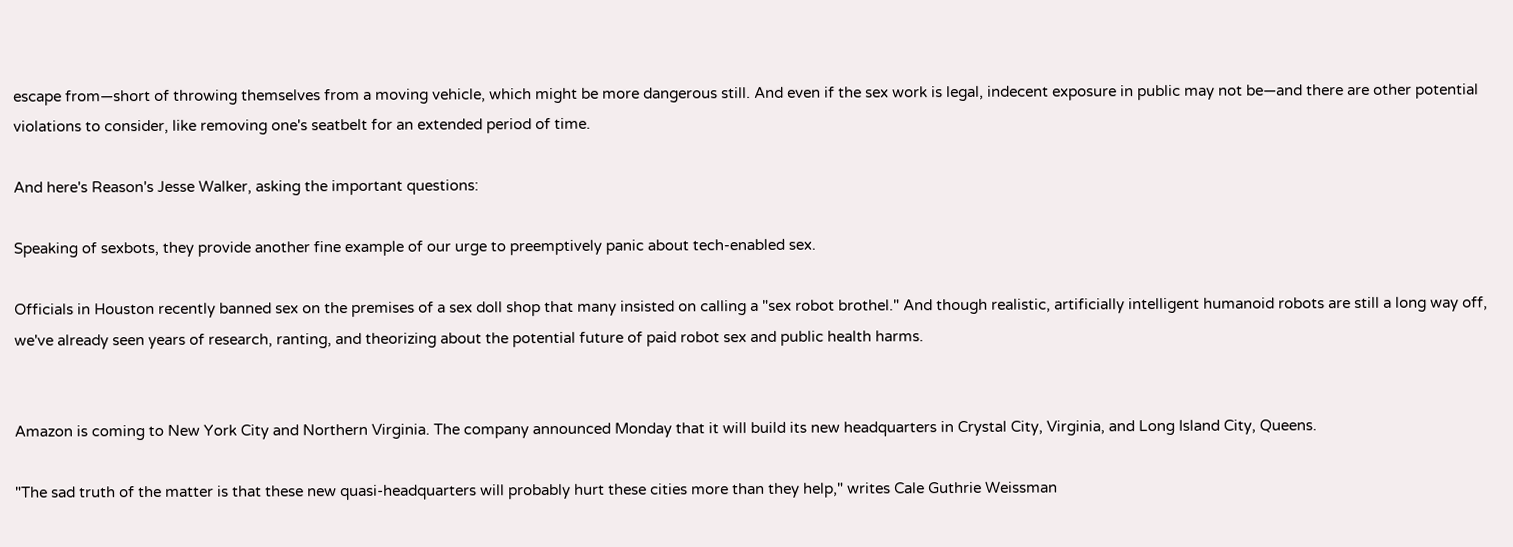escape from—short of throwing themselves from a moving vehicle, which might be more dangerous still. And even if the sex work is legal, indecent exposure in public may not be—and there are other potential violations to consider, like removing one's seatbelt for an extended period of time.

And here's Reason's Jesse Walker, asking the important questions:

Speaking of sexbots, they provide another fine example of our urge to preemptively panic about tech-enabled sex.

Officials in Houston recently banned sex on the premises of a sex doll shop that many insisted on calling a "sex robot brothel." And though realistic, artificially intelligent humanoid robots are still a long way off, we've already seen years of research, ranting, and theorizing about the potential future of paid robot sex and public health harms.


Amazon is coming to New York City and Northern Virginia. The company announced Monday that it will build its new headquarters in Crystal City, Virginia, and Long Island City, Queens.

"The sad truth of the matter is that these new quasi-headquarters will probably hurt these cities more than they help," writes Cale Guthrie Weissman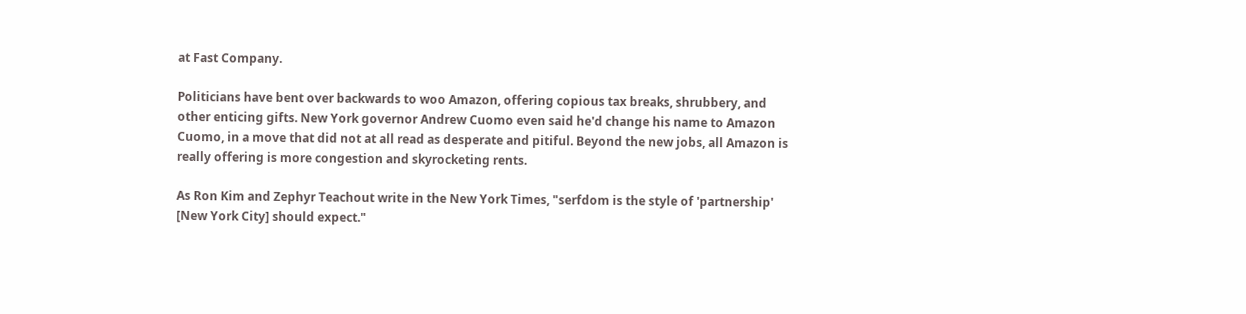at Fast Company.

Politicians have bent over backwards to woo Amazon, offering copious tax breaks, shrubbery, and other enticing gifts. New York governor Andrew Cuomo even said he'd change his name to Amazon Cuomo, in a move that did not at all read as desperate and pitiful. Beyond the new jobs, all Amazon is really offering is more congestion and skyrocketing rents.

As Ron Kim and Zephyr Teachout write in the New York Times, "serfdom is the style of 'partnership' [New York City] should expect."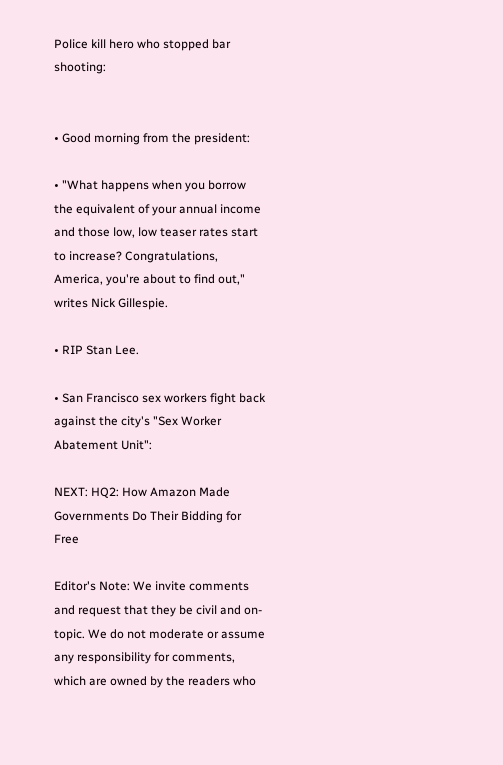Police kill hero who stopped bar shooting:


• Good morning from the president:

• "What happens when you borrow the equivalent of your annual income and those low, low teaser rates start to increase? Congratulations, America, you're about to find out," writes Nick Gillespie.

• RIP Stan Lee.

• San Francisco sex workers fight back against the city's "Sex Worker Abatement Unit":

NEXT: HQ2: How Amazon Made Governments Do Their Bidding for Free

Editor's Note: We invite comments and request that they be civil and on-topic. We do not moderate or assume any responsibility for comments, which are owned by the readers who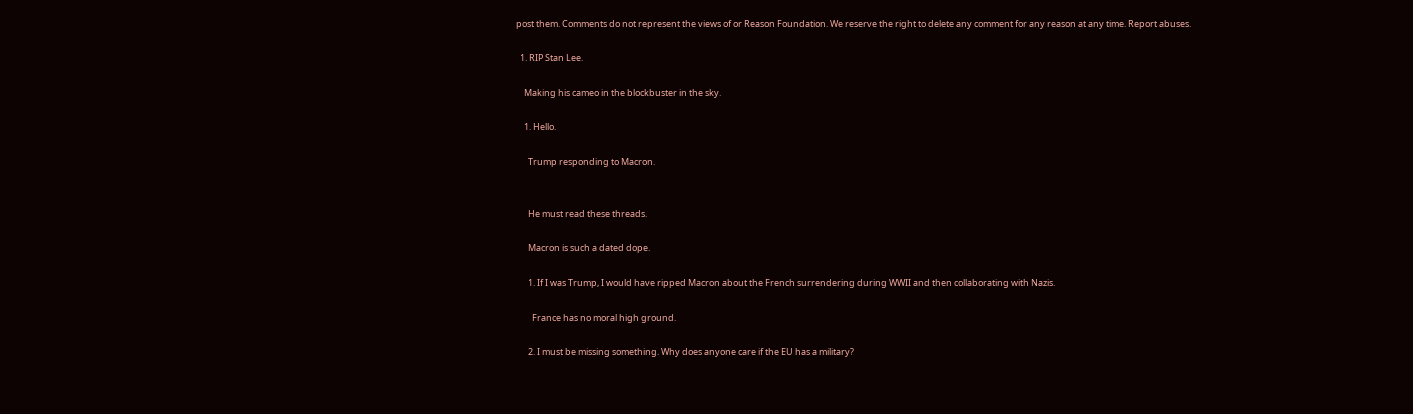post them. Comments do not represent the views of or Reason Foundation. We reserve the right to delete any comment for any reason at any time. Report abuses.

  1. RIP Stan Lee.

    Making his cameo in the blockbuster in the sky.

    1. Hello.

      Trump responding to Macron.


      He must read these threads.

      Macron is such a dated dope.

      1. If I was Trump, I would have ripped Macron about the French surrendering during WWII and then collaborating with Nazis.

        France has no moral high ground.

      2. I must be missing something. Why does anyone care if the EU has a military?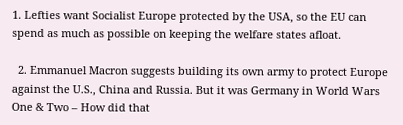1. Lefties want Socialist Europe protected by the USA, so the EU can spend as much as possible on keeping the welfare states afloat.

  2. Emmanuel Macron suggests building its own army to protect Europe against the U.S., China and Russia. But it was Germany in World Wars One & Two – How did that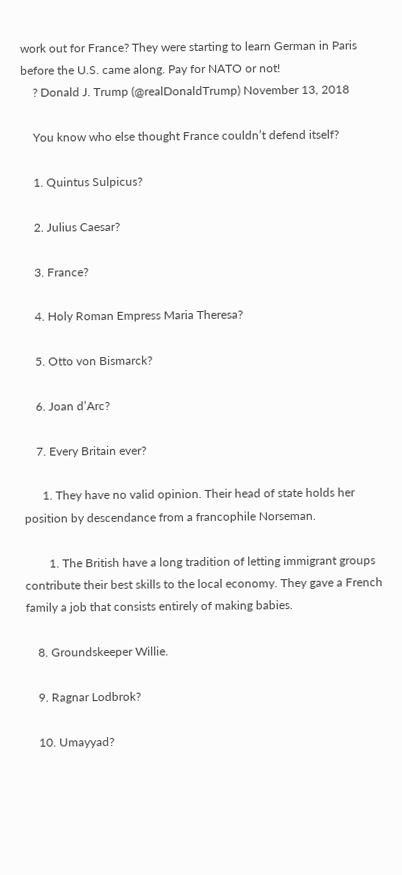work out for France? They were starting to learn German in Paris before the U.S. came along. Pay for NATO or not!
    ? Donald J. Trump (@realDonaldTrump) November 13, 2018

    You know who else thought France couldn’t defend itself?

    1. Quintus Sulpicus?

    2. Julius Caesar?

    3. France?

    4. Holy Roman Empress Maria Theresa?

    5. Otto von Bismarck?

    6. Joan d’Arc?

    7. Every Britain ever?

      1. They have no valid opinion. Their head of state holds her position by descendance from a francophile Norseman.

        1. The British have a long tradition of letting immigrant groups contribute their best skills to the local economy. They gave a French family a job that consists entirely of making babies.

    8. Groundskeeper Willie.

    9. Ragnar Lodbrok?

    10. Umayyad?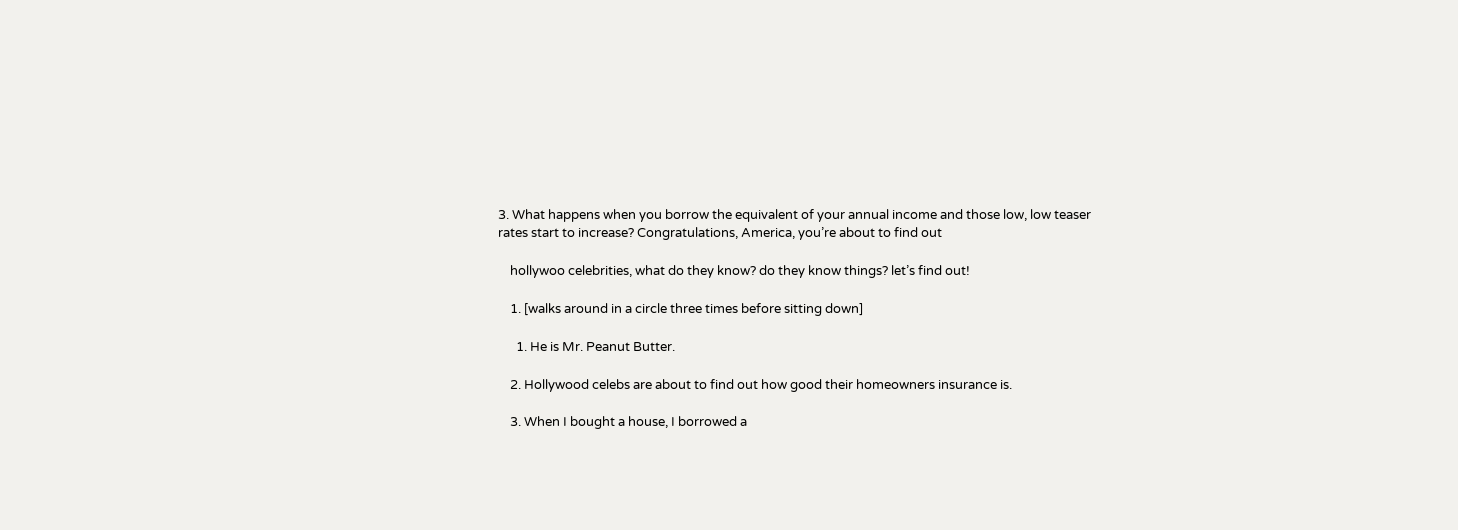3. What happens when you borrow the equivalent of your annual income and those low, low teaser rates start to increase? Congratulations, America, you’re about to find out

    hollywoo celebrities, what do they know? do they know things? let’s find out!

    1. [walks around in a circle three times before sitting down]

      1. He is Mr. Peanut Butter.

    2. Hollywood celebs are about to find out how good their homeowners insurance is.

    3. When I bought a house, I borrowed a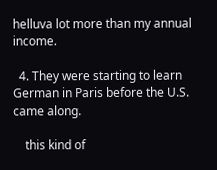helluva lot more than my annual income.

  4. They were starting to learn German in Paris before the U.S. came along.

    this kind of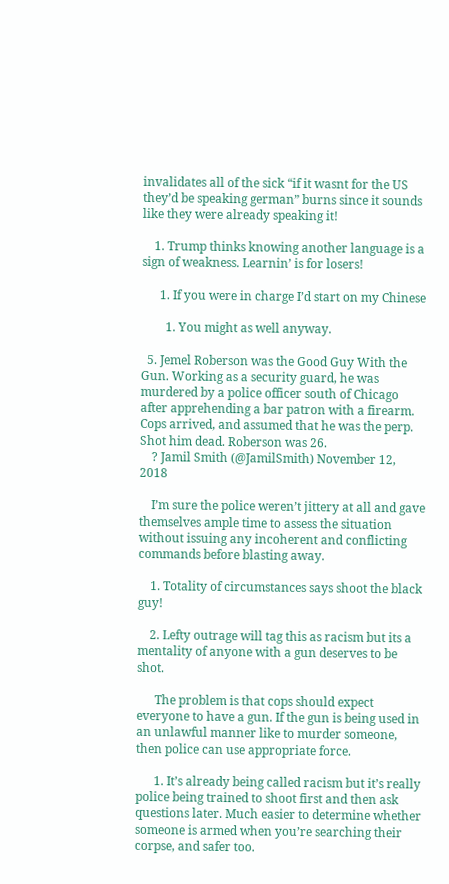invalidates all of the sick “if it wasnt for the US they’d be speaking german” burns since it sounds like they were already speaking it!

    1. Trump thinks knowing another language is a sign of weakness. Learnin’ is for losers!

      1. If you were in charge I’d start on my Chinese

        1. You might as well anyway.

  5. Jemel Roberson was the Good Guy With the Gun. Working as a security guard, he was murdered by a police officer south of Chicago after apprehending a bar patron with a firearm. Cops arrived, and assumed that he was the perp. Shot him dead. Roberson was 26.
    ? Jamil Smith (@JamilSmith) November 12, 2018

    I’m sure the police weren’t jittery at all and gave themselves ample time to assess the situation without issuing any incoherent and conflicting commands before blasting away.

    1. Totality of circumstances says shoot the black guy!

    2. Lefty outrage will tag this as racism but its a mentality of anyone with a gun deserves to be shot.

      The problem is that cops should expect everyone to have a gun. If the gun is being used in an unlawful manner like to murder someone, then police can use appropriate force.

      1. It’s already being called racism but it’s really police being trained to shoot first and then ask questions later. Much easier to determine whether someone is armed when you’re searching their corpse, and safer too.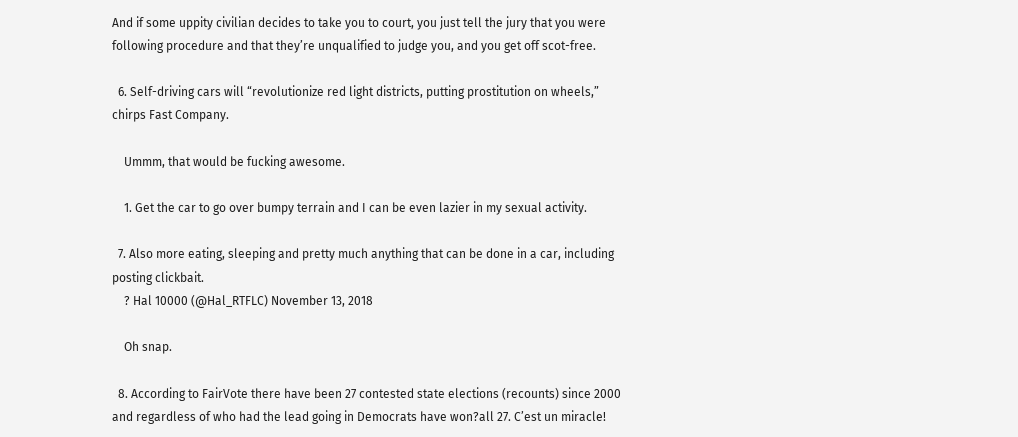And if some uppity civilian decides to take you to court, you just tell the jury that you were following procedure and that they’re unqualified to judge you, and you get off scot-free.

  6. Self-driving cars will “revolutionize red light districts, putting prostitution on wheels,” chirps Fast Company.

    Ummm, that would be fucking awesome.

    1. Get the car to go over bumpy terrain and I can be even lazier in my sexual activity.

  7. Also more eating, sleeping and pretty much anything that can be done in a car, including posting clickbait.
    ? Hal 10000 (@Hal_RTFLC) November 13, 2018

    Oh snap.

  8. According to FairVote there have been 27 contested state elections (recounts) since 2000 and regardless of who had the lead going in Democrats have won?all 27. C’est un miracle!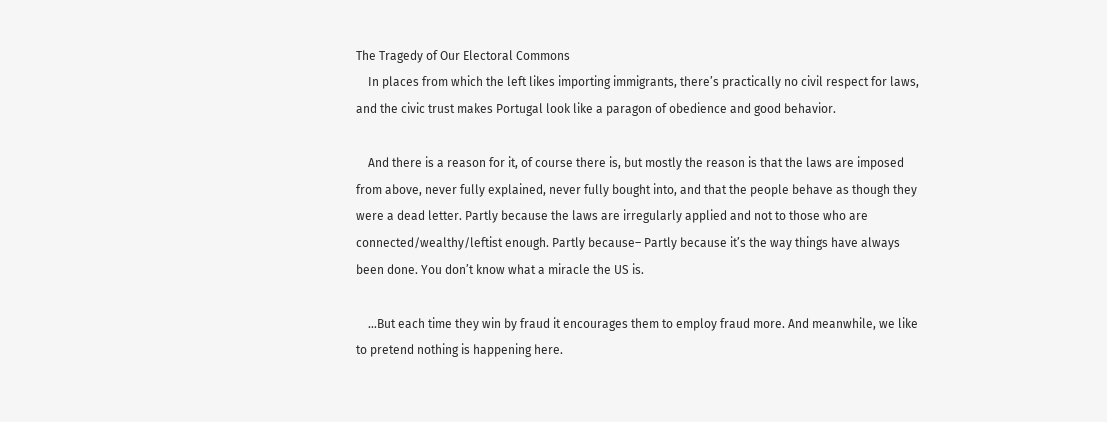The Tragedy of Our Electoral Commons
    In places from which the left likes importing immigrants, there’s practically no civil respect for laws, and the civic trust makes Portugal look like a paragon of obedience and good behavior.

    And there is a reason for it, of course there is, but mostly the reason is that the laws are imposed from above, never fully explained, never fully bought into, and that the people behave as though they were a dead letter. Partly because the laws are irregularly applied and not to those who are connected/wealthy/leftist enough. Partly because– Partly because it’s the way things have always been done. You don’t know what a miracle the US is.

    …But each time they win by fraud it encourages them to employ fraud more. And meanwhile, we like to pretend nothing is happening here.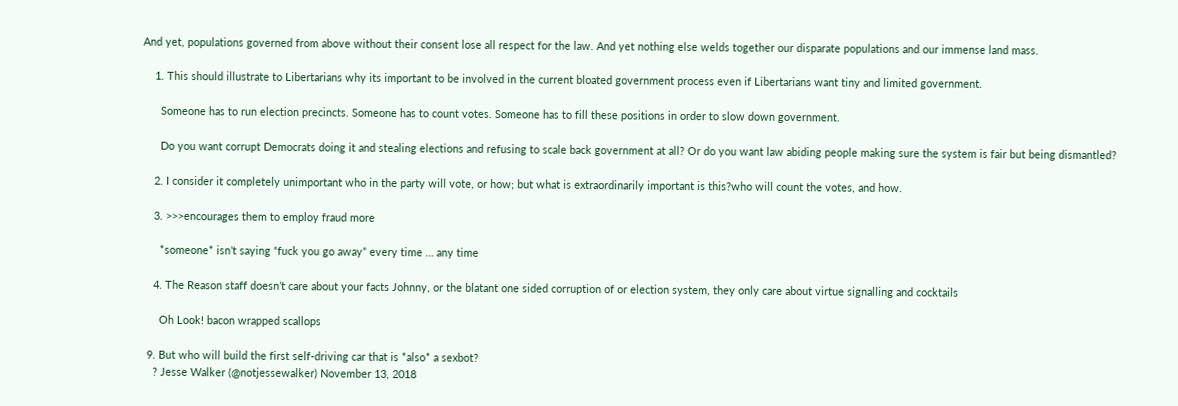And yet, populations governed from above without their consent lose all respect for the law. And yet nothing else welds together our disparate populations and our immense land mass.

    1. This should illustrate to Libertarians why its important to be involved in the current bloated government process even if Libertarians want tiny and limited government.

      Someone has to run election precincts. Someone has to count votes. Someone has to fill these positions in order to slow down government.

      Do you want corrupt Democrats doing it and stealing elections and refusing to scale back government at all? Or do you want law abiding people making sure the system is fair but being dismantled?

    2. I consider it completely unimportant who in the party will vote, or how; but what is extraordinarily important is this?who will count the votes, and how.

    3. >>>encourages them to employ fraud more

      *someone* isn’t saying “fuck you go away” every time … any time

    4. The Reason staff doesn’t care about your facts Johnny, or the blatant one sided corruption of or election system, they only care about virtue signalling and cocktails

      Oh Look! bacon wrapped scallops

  9. But who will build the first self-driving car that is *also* a sexbot?
    ? Jesse Walker (@notjessewalker) November 13, 2018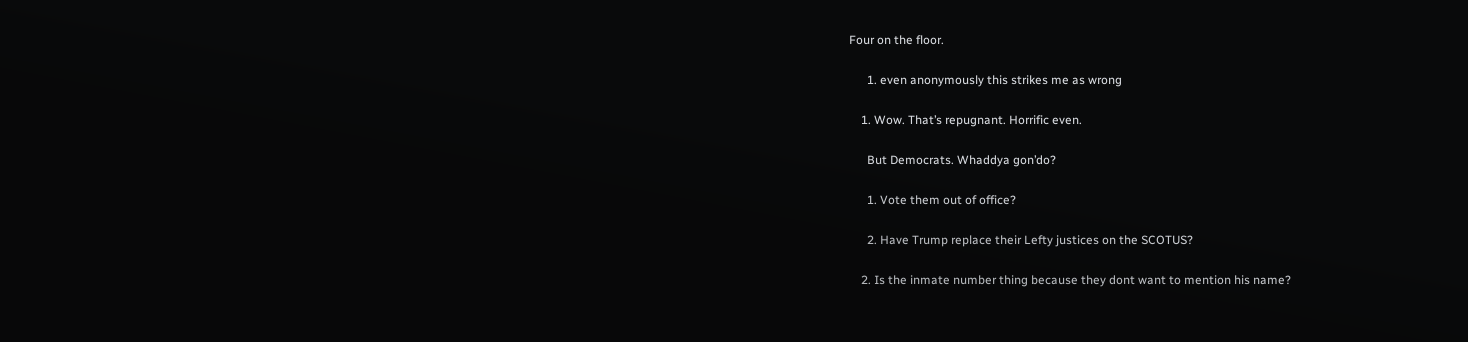Four on the floor.

      1. even anonymously this strikes me as wrong

    1. Wow. That’s repugnant. Horrific even.

      But Democrats. Whaddya gon’do?

      1. Vote them out of office?

      2. Have Trump replace their Lefty justices on the SCOTUS?

    2. Is the inmate number thing because they dont want to mention his name?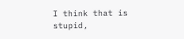I think that is stupid,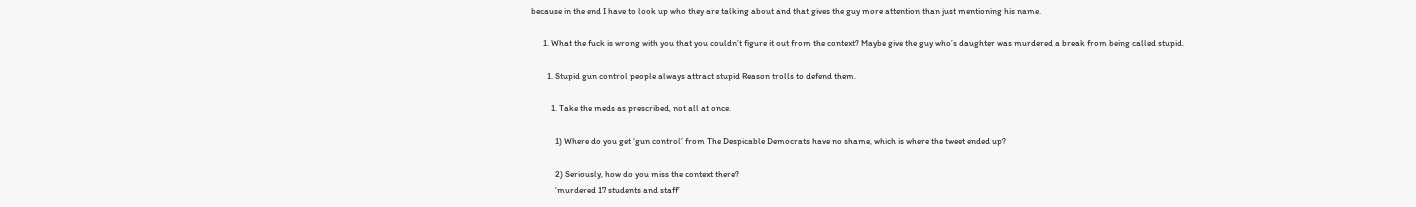because in the end I have to look up who they are talking about and that gives the guy more attention than just mentioning his name.

      1. What the fuck is wrong with you that you couldn’t figure it out from the context? Maybe give the guy who’s daughter was murdered a break from being called stupid.

        1. Stupid gun control people always attract stupid Reason trolls to defend them.

          1. Take the meds as prescribed, not all at once.

            1) Where do you get ‘gun control’ from The Despicable Democrats have no shame, which is where the tweet ended up?

            2) Seriously, how do you miss the context there?
            ‘murdered 17 students and staff’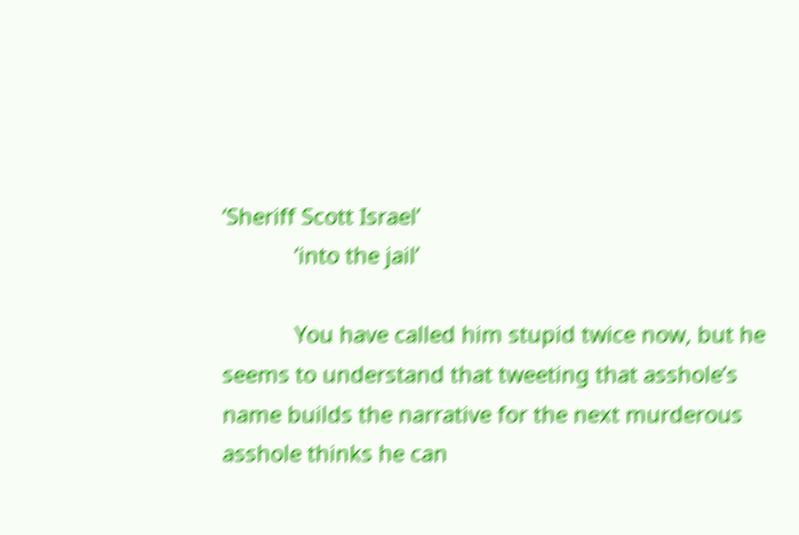‘Sheriff Scott Israel’
            ‘into the jail’

            You have called him stupid twice now, but he seems to understand that tweeting that asshole’s name builds the narrative for the next murderous asshole thinks he can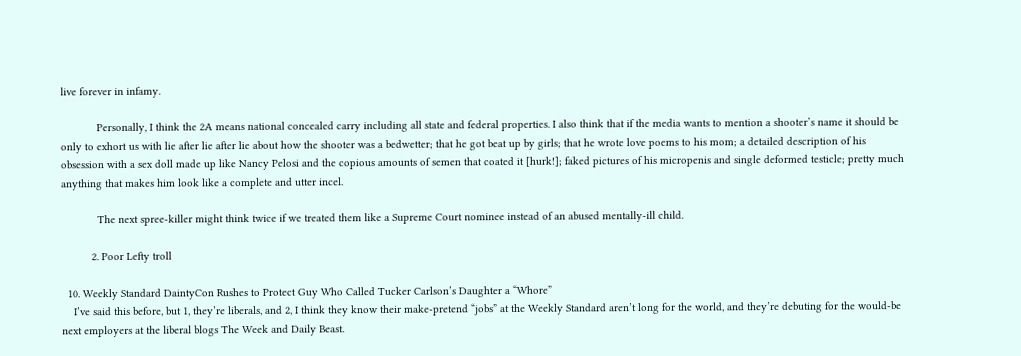live forever in infamy.

            Personally, I think the 2A means national concealed carry including all state and federal properties. I also think that if the media wants to mention a shooter’s name it should be only to exhort us with lie after lie after lie about how the shooter was a bedwetter; that he got beat up by girls; that he wrote love poems to his mom; a detailed description of his obsession with a sex doll made up like Nancy Pelosi and the copious amounts of semen that coated it [hurk!]; faked pictures of his micropenis and single deformed testicle; pretty much anything that makes him look like a complete and utter incel.

            The next spree-killer might think twice if we treated them like a Supreme Court nominee instead of an abused mentally-ill child.

          2. Poor Lefty troll

  10. Weekly Standard DaintyCon Rushes to Protect Guy Who Called Tucker Carlson’s Daughter a “Whore”
    I’ve said this before, but 1, they’re liberals, and 2, I think they know their make-pretend “jobs” at the Weekly Standard aren’t long for the world, and they’re debuting for the would-be next employers at the liberal blogs The Week and Daily Beast.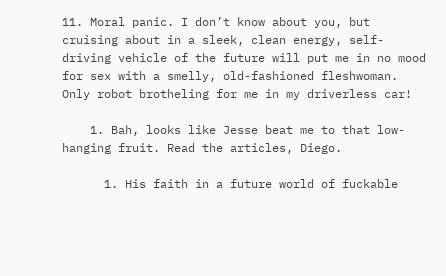11. Moral panic. I don’t know about you, but cruising about in a sleek, clean energy, self-driving vehicle of the future will put me in no mood for sex with a smelly, old-fashioned fleshwoman. Only robot brotheling for me in my driverless car!

    1. Bah, looks like Jesse beat me to that low-hanging fruit. Read the articles, Diego.

      1. His faith in a future world of fuckable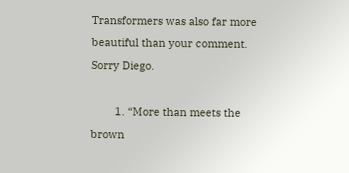Transformers was also far more beautiful than your comment. Sorry Diego.

        1. “More than meets the brown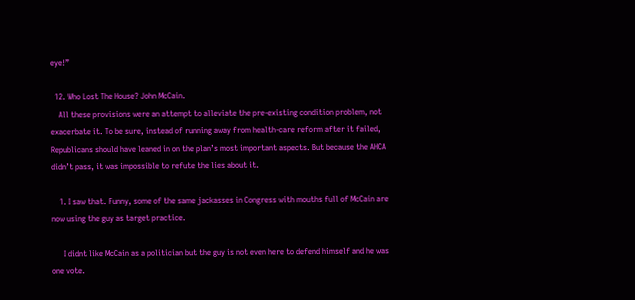eye!”

  12. Who Lost The House? John McCain.
    All these provisions were an attempt to alleviate the pre-existing condition problem, not exacerbate it. To be sure, instead of running away from health-care reform after it failed, Republicans should have leaned in on the plan’s most important aspects. But because the AHCA didn’t pass, it was impossible to refute the lies about it.

    1. I saw that. Funny, some of the same jackasses in Congress with mouths full of McCain are now using the guy as target practice.

      I didnt like McCain as a politician but the guy is not even here to defend himself and he was one vote.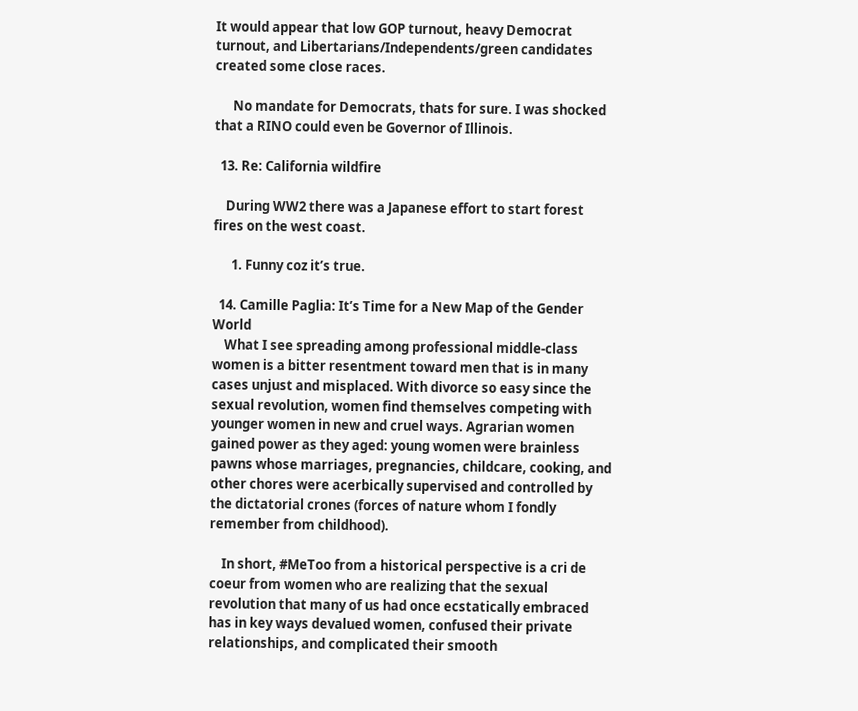It would appear that low GOP turnout, heavy Democrat turnout, and Libertarians/Independents/green candidates created some close races.

      No mandate for Democrats, thats for sure. I was shocked that a RINO could even be Governor of Illinois.

  13. Re: California wildfire

    During WW2 there was a Japanese effort to start forest fires on the west coast.

      1. Funny coz it’s true.

  14. Camille Paglia: It’s Time for a New Map of the Gender World
    What I see spreading among professional middle-class women is a bitter resentment toward men that is in many cases unjust and misplaced. With divorce so easy since the sexual revolution, women find themselves competing with younger women in new and cruel ways. Agrarian women gained power as they aged: young women were brainless pawns whose marriages, pregnancies, childcare, cooking, and other chores were acerbically supervised and controlled by the dictatorial crones (forces of nature whom I fondly remember from childhood).

    In short, #MeToo from a historical perspective is a cri de coeur from women who are realizing that the sexual revolution that many of us had once ecstatically embraced has in key ways devalued women, confused their private relationships, and complicated their smooth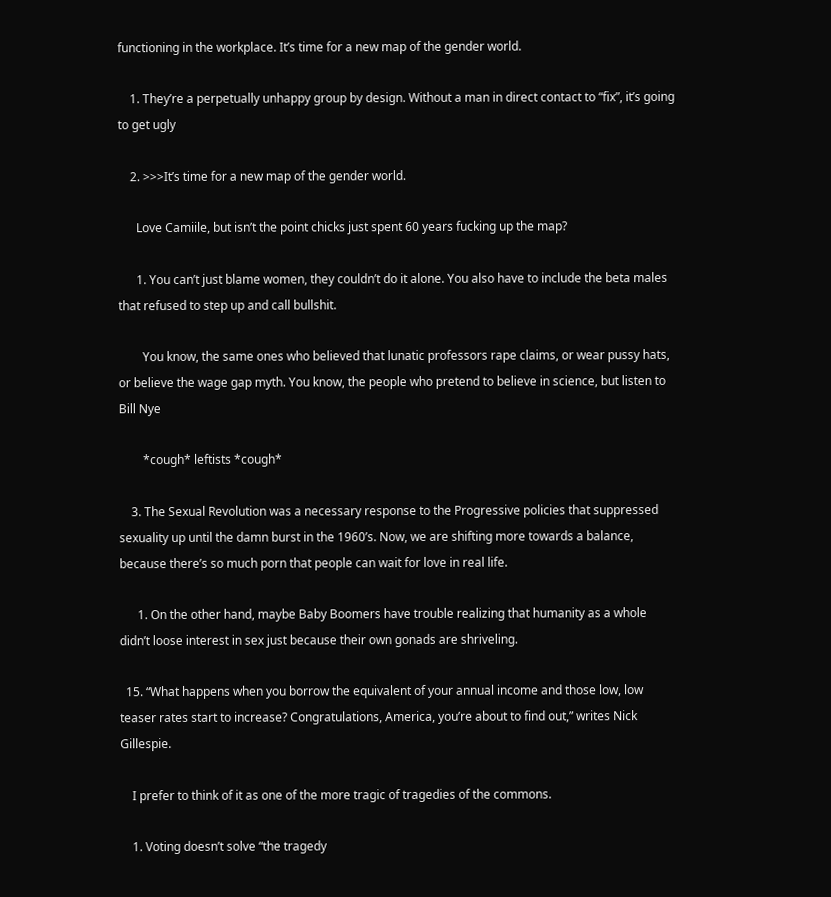functioning in the workplace. It’s time for a new map of the gender world.

    1. They’re a perpetually unhappy group by design. Without a man in direct contact to “fix”, it’s going to get ugly

    2. >>>It’s time for a new map of the gender world.

      Love Camiile, but isn’t the point chicks just spent 60 years fucking up the map?

      1. You can’t just blame women, they couldn’t do it alone. You also have to include the beta males that refused to step up and call bullshit.

        You know, the same ones who believed that lunatic professors rape claims, or wear pussy hats, or believe the wage gap myth. You know, the people who pretend to believe in science, but listen to Bill Nye

        *cough* leftists *cough*

    3. The Sexual Revolution was a necessary response to the Progressive policies that suppressed sexuality up until the damn burst in the 1960’s. Now, we are shifting more towards a balance, because there’s so much porn that people can wait for love in real life.

      1. On the other hand, maybe Baby Boomers have trouble realizing that humanity as a whole didn’t loose interest in sex just because their own gonads are shriveling.

  15. “What happens when you borrow the equivalent of your annual income and those low, low teaser rates start to increase? Congratulations, America, you’re about to find out,” writes Nick Gillespie.

    I prefer to think of it as one of the more tragic of tragedies of the commons.

    1. Voting doesn’t solve “the tragedy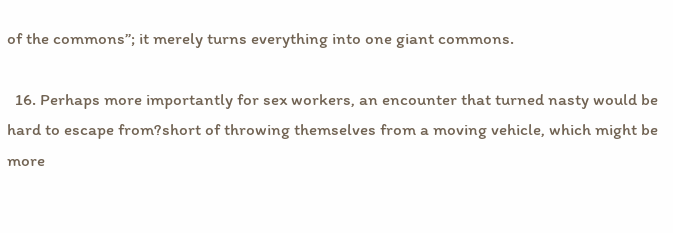of the commons”; it merely turns everything into one giant commons.

  16. Perhaps more importantly for sex workers, an encounter that turned nasty would be hard to escape from?short of throwing themselves from a moving vehicle, which might be more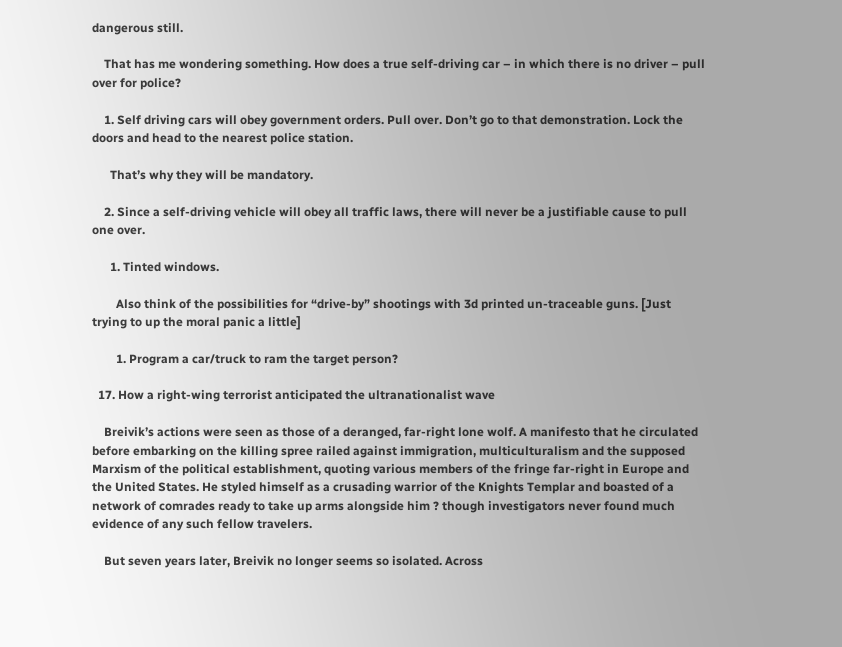dangerous still.

    That has me wondering something. How does a true self-driving car – in which there is no driver – pull over for police?

    1. Self driving cars will obey government orders. Pull over. Don’t go to that demonstration. Lock the doors and head to the nearest police station.

      That’s why they will be mandatory.

    2. Since a self-driving vehicle will obey all traffic laws, there will never be a justifiable cause to pull one over.

      1. Tinted windows.

        Also think of the possibilities for “drive-by” shootings with 3d printed un-traceable guns. [Just trying to up the moral panic a little]

        1. Program a car/truck to ram the target person?

  17. How a right-wing terrorist anticipated the ultranationalist wave

    Breivik’s actions were seen as those of a deranged, far-right lone wolf. A manifesto that he circulated before embarking on the killing spree railed against immigration, multiculturalism and the supposed Marxism of the political establishment, quoting various members of the fringe far-right in Europe and the United States. He styled himself as a crusading warrior of the Knights Templar and boasted of a network of comrades ready to take up arms alongside him ? though investigators never found much evidence of any such fellow travelers.

    But seven years later, Breivik no longer seems so isolated. Across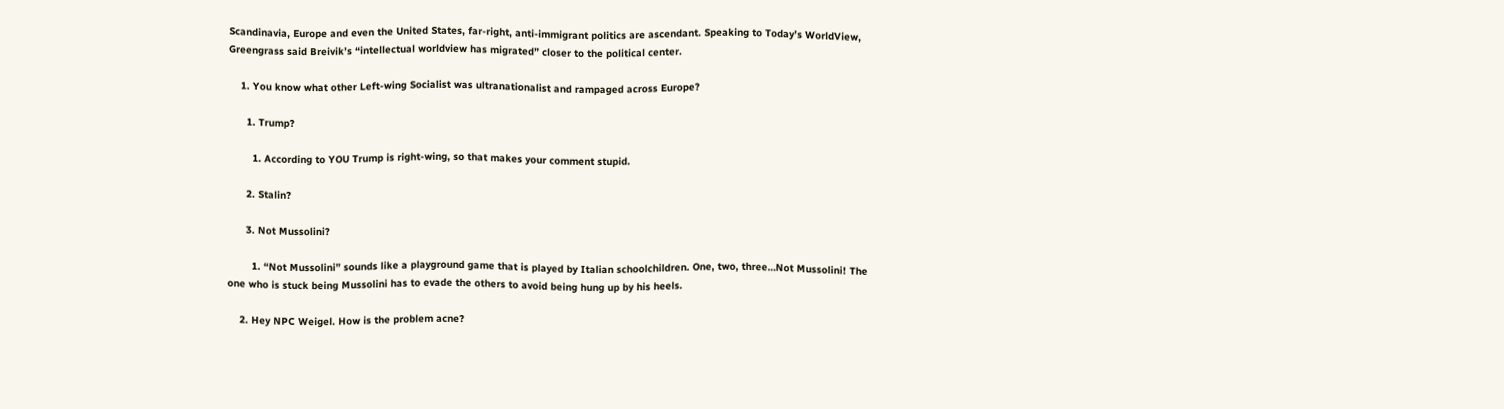Scandinavia, Europe and even the United States, far-right, anti-immigrant politics are ascendant. Speaking to Today’s WorldView, Greengrass said Breivik’s “intellectual worldview has migrated” closer to the political center.

    1. You know what other Left-wing Socialist was ultranationalist and rampaged across Europe?

      1. Trump?

        1. According to YOU Trump is right-wing, so that makes your comment stupid.

      2. Stalin?

      3. Not Mussolini?

        1. “Not Mussolini” sounds like a playground game that is played by Italian schoolchildren. One, two, three…Not Mussolini! The one who is stuck being Mussolini has to evade the others to avoid being hung up by his heels.

    2. Hey NPC Weigel. How is the problem acne?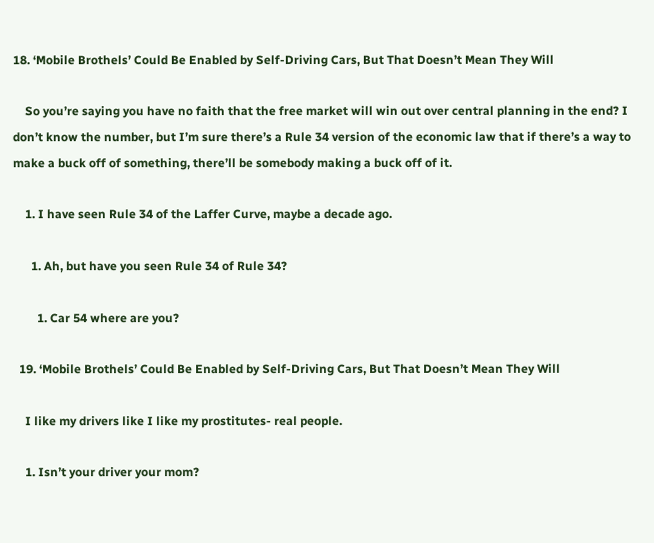18. ‘Mobile Brothels’ Could Be Enabled by Self-Driving Cars, But That Doesn’t Mean They Will

    So you’re saying you have no faith that the free market will win out over central planning in the end? I don’t know the number, but I’m sure there’s a Rule 34 version of the economic law that if there’s a way to make a buck off of something, there’ll be somebody making a buck off of it.

    1. I have seen Rule 34 of the Laffer Curve, maybe a decade ago.

      1. Ah, but have you seen Rule 34 of Rule 34?

        1. Car 54 where are you?

  19. ‘Mobile Brothels’ Could Be Enabled by Self-Driving Cars, But That Doesn’t Mean They Will

    I like my drivers like I like my prostitutes- real people.

    1. Isn’t your driver your mom?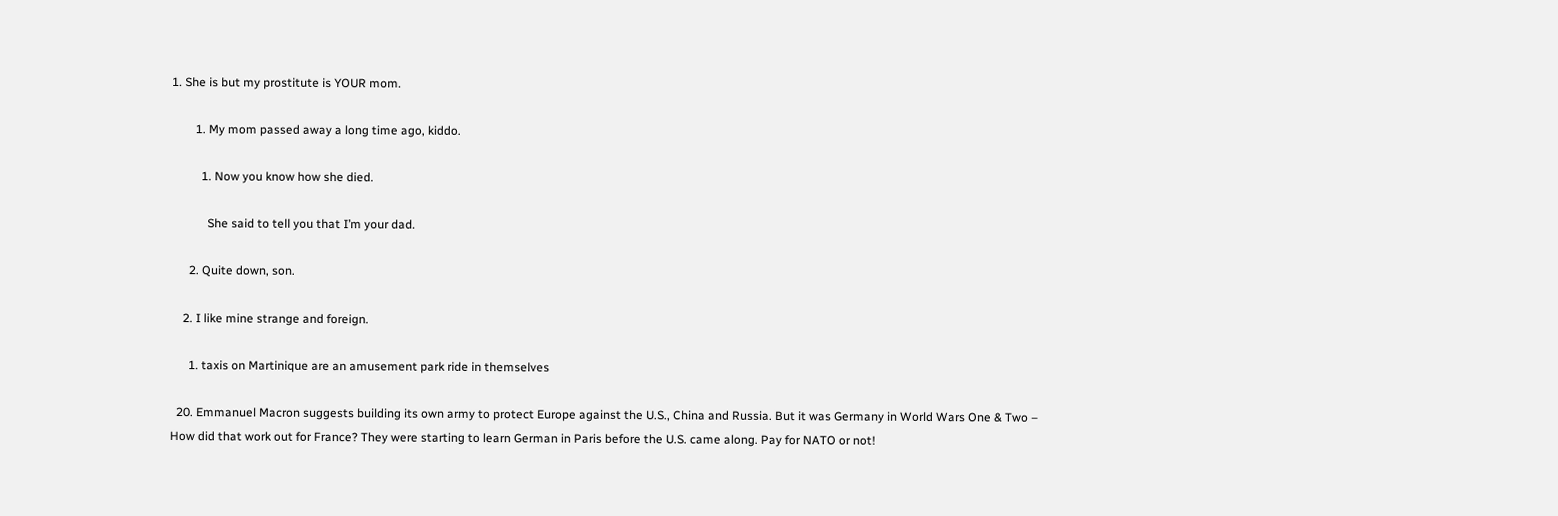1. She is but my prostitute is YOUR mom.

        1. My mom passed away a long time ago, kiddo.

          1. Now you know how she died.

            She said to tell you that I’m your dad.

      2. Quite down, son.

    2. I like mine strange and foreign.

      1. taxis on Martinique are an amusement park ride in themselves

  20. Emmanuel Macron suggests building its own army to protect Europe against the U.S., China and Russia. But it was Germany in World Wars One & Two – How did that work out for France? They were starting to learn German in Paris before the U.S. came along. Pay for NATO or not!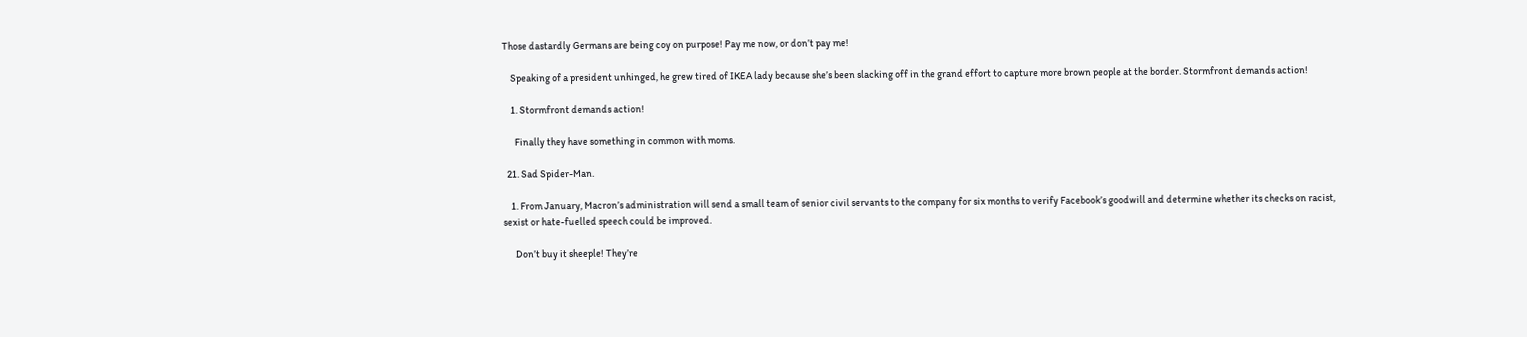Those dastardly Germans are being coy on purpose! Pay me now, or don’t pay me!

    Speaking of a president unhinged, he grew tired of IKEA lady because she’s been slacking off in the grand effort to capture more brown people at the border. Stormfront demands action!

    1. Stormfront demands action!

      Finally they have something in common with moms.

  21. Sad Spider-Man.

    1. From January, Macron’s administration will send a small team of senior civil servants to the company for six months to verify Facebook’s goodwill and determine whether its checks on racist, sexist or hate-fuelled speech could be improved.

      Don’t buy it sheeple! They’re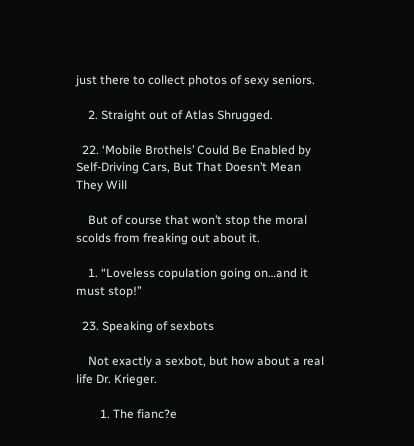just there to collect photos of sexy seniors.

    2. Straight out of Atlas Shrugged.

  22. ‘Mobile Brothels’ Could Be Enabled by Self-Driving Cars, But That Doesn’t Mean They Will

    But of course that won’t stop the moral scolds from freaking out about it.

    1. “Loveless copulation going on…and it must stop!”

  23. Speaking of sexbots

    Not exactly a sexbot, but how about a real life Dr. Krieger.

        1. The fianc?e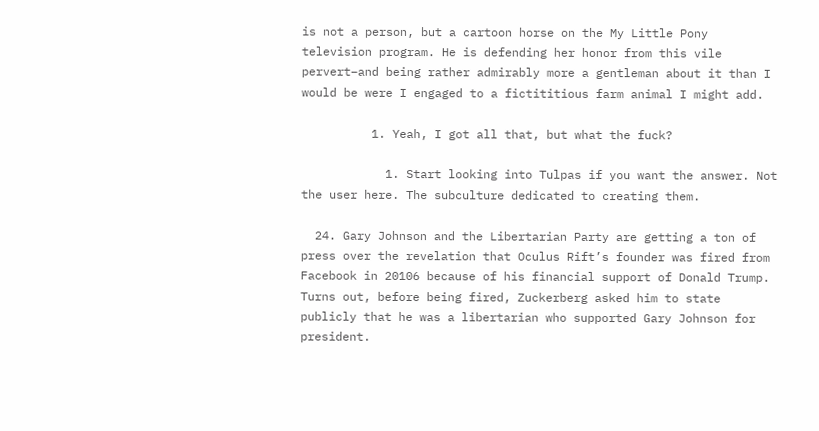is not a person, but a cartoon horse on the My Little Pony television program. He is defending her honor from this vile pervert–and being rather admirably more a gentleman about it than I would be were I engaged to a fictititious farm animal I might add.

          1. Yeah, I got all that, but what the fuck?

            1. Start looking into Tulpas if you want the answer. Not the user here. The subculture dedicated to creating them.

  24. Gary Johnson and the Libertarian Party are getting a ton of press over the revelation that Oculus Rift’s founder was fired from Facebook in 20106 because of his financial support of Donald Trump. Turns out, before being fired, Zuckerberg asked him to state publicly that he was a libertarian who supported Gary Johnson for president.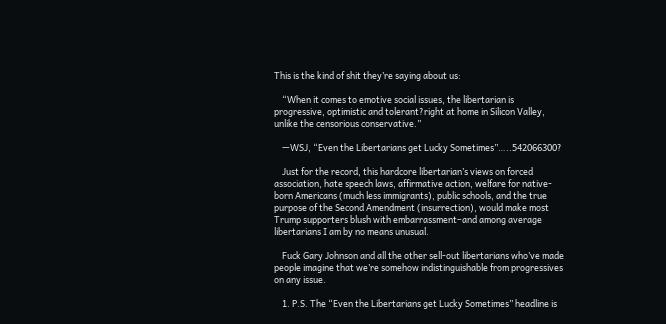This is the kind of shit they’re saying about us:

    “When it comes to emotive social issues, the libertarian is progressive, optimistic and tolerant?right at home in Silicon Valley, unlike the censorious conservative.”

    —WSJ, “Even the Libertarians get Lucky Sometimes”…..542066300?

    Just for the record, this hardcore libertarian’s views on forced association, hate speech laws, affirmative action, welfare for native-born Americans (much less immigrants), public schools, and the true purpose of the Second Amendment (insurrection), would make most Trump supporters blush with embarrassment–and among average libertarians I am by no means unusual.

    Fuck Gary Johnson and all the other sell-out libertarians who’ve made people imagine that we’re somehow indistinguishable from progressives on any issue.

    1. P.S. The “Even the Libertarians get Lucky Sometimes” headline is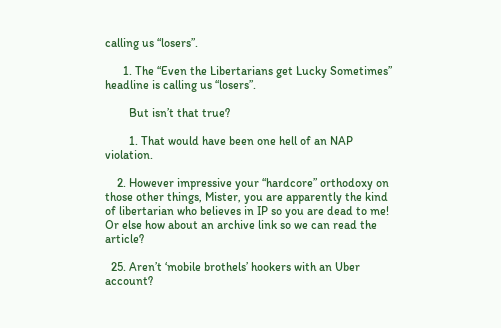calling us “losers”.

      1. The “Even the Libertarians get Lucky Sometimes” headline is calling us “losers”.

        But isn’t that true?

        1. That would have been one hell of an NAP violation.

    2. However impressive your “hardcore” orthodoxy on those other things, Mister, you are apparently the kind of libertarian who believes in IP so you are dead to me! Or else how about an archive link so we can read the article?

  25. Aren’t ‘mobile brothels’ hookers with an Uber account?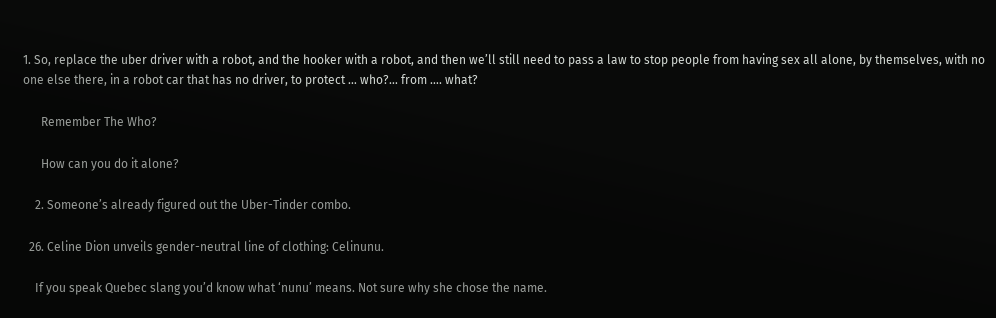1. So, replace the uber driver with a robot, and the hooker with a robot, and then we’ll still need to pass a law to stop people from having sex all alone, by themselves, with no one else there, in a robot car that has no driver, to protect … who?… from …. what?

      Remember The Who?

      How can you do it alone?

    2. Someone’s already figured out the Uber-Tinder combo.

  26. Celine Dion unveils gender-neutral line of clothing: Celinunu.

    If you speak Quebec slang you’d know what ‘nunu’ means. Not sure why she chose the name.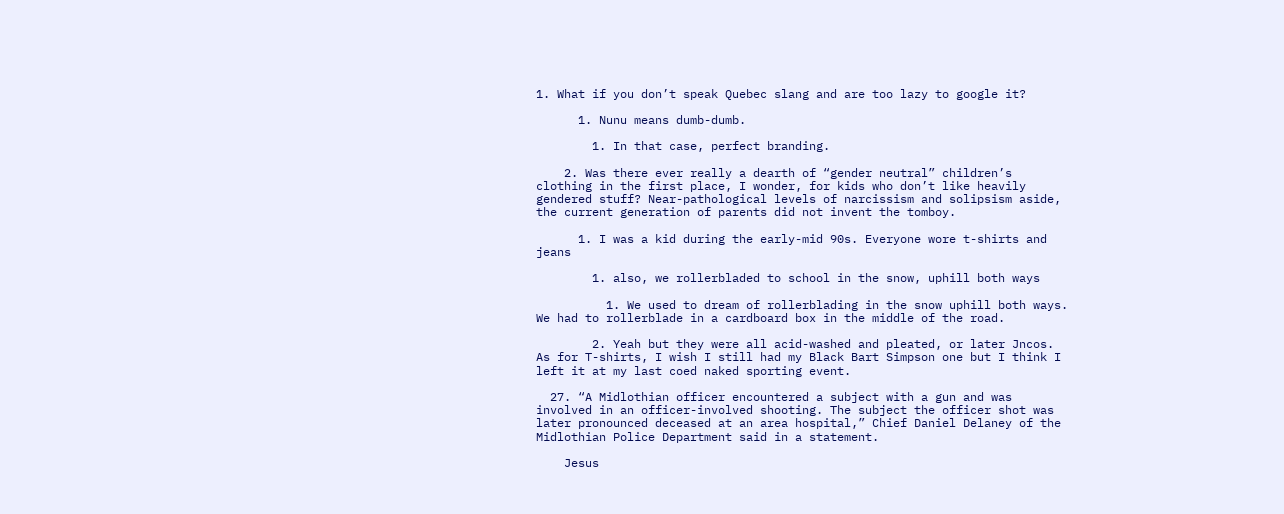1. What if you don’t speak Quebec slang and are too lazy to google it?

      1. Nunu means dumb-dumb.

        1. In that case, perfect branding.

    2. Was there ever really a dearth of “gender neutral” children’s clothing in the first place, I wonder, for kids who don’t like heavily gendered stuff? Near-pathological levels of narcissism and solipsism aside, the current generation of parents did not invent the tomboy.

      1. I was a kid during the early-mid 90s. Everyone wore t-shirts and jeans

        1. also, we rollerbladed to school in the snow, uphill both ways

          1. We used to dream of rollerblading in the snow uphill both ways. We had to rollerblade in a cardboard box in the middle of the road.

        2. Yeah but they were all acid-washed and pleated, or later Jncos. As for T-shirts, I wish I still had my Black Bart Simpson one but I think I left it at my last coed naked sporting event.

  27. “A Midlothian officer encountered a subject with a gun and was involved in an officer-involved shooting. The subject the officer shot was later pronounced deceased at an area hospital,” Chief Daniel Delaney of the Midlothian Police Department said in a statement.

    Jesus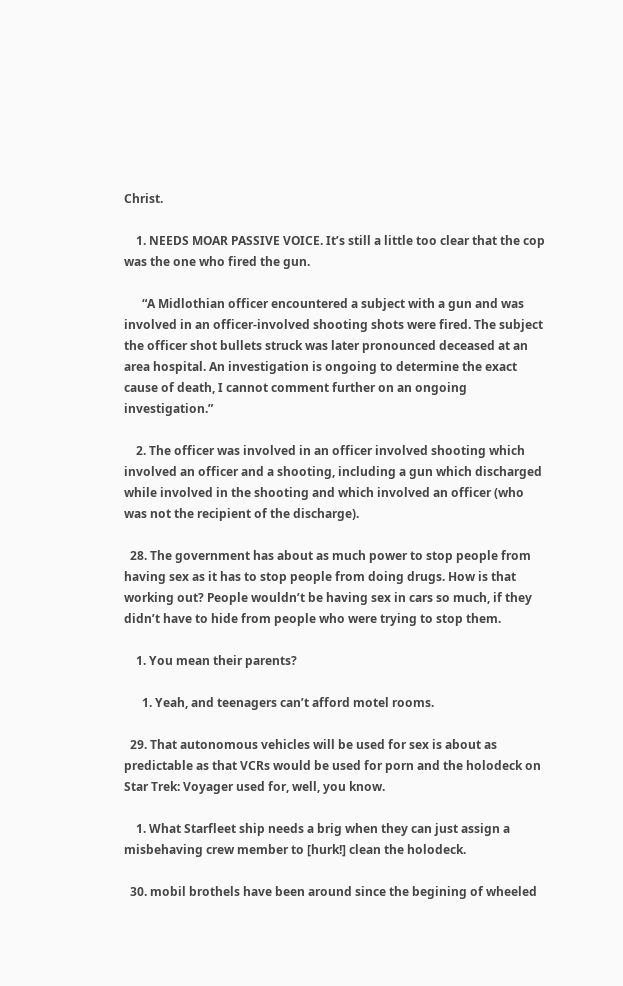Christ.

    1. NEEDS MOAR PASSIVE VOICE. It’s still a little too clear that the cop was the one who fired the gun.

      “A Midlothian officer encountered a subject with a gun and was involved in an officer-involved shooting shots were fired. The subject the officer shot bullets struck was later pronounced deceased at an area hospital. An investigation is ongoing to determine the exact cause of death, I cannot comment further on an ongoing investigation.”

    2. The officer was involved in an officer involved shooting which involved an officer and a shooting, including a gun which discharged while involved in the shooting and which involved an officer (who was not the recipient of the discharge).

  28. The government has about as much power to stop people from having sex as it has to stop people from doing drugs. How is that working out? People wouldn’t be having sex in cars so much, if they didn’t have to hide from people who were trying to stop them.

    1. You mean their parents?

      1. Yeah, and teenagers can’t afford motel rooms.

  29. That autonomous vehicles will be used for sex is about as predictable as that VCRs would be used for porn and the holodeck on Star Trek: Voyager used for, well, you know.

    1. What Starfleet ship needs a brig when they can just assign a misbehaving crew member to [hurk!] clean the holodeck.

  30. mobil brothels have been around since the begining of wheeled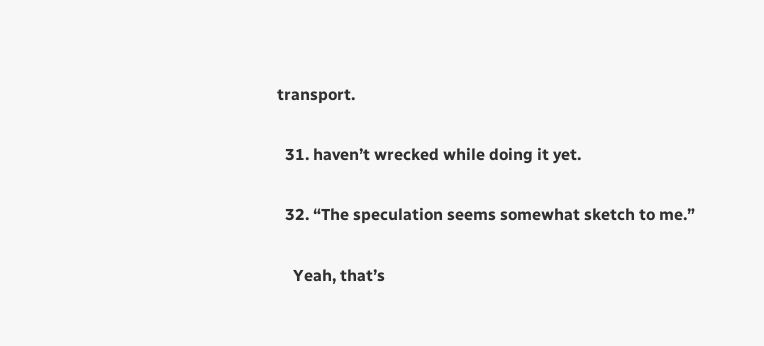transport.

  31. haven’t wrecked while doing it yet.

  32. “The speculation seems somewhat sketch to me.”

    Yeah, that’s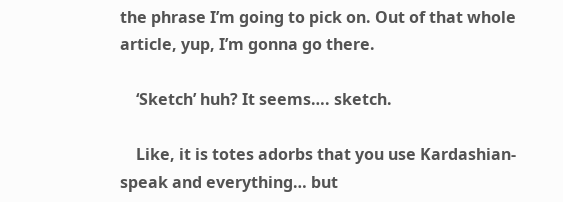the phrase I’m going to pick on. Out of that whole article, yup, I’m gonna go there.

    ‘Sketch’ huh? It seems…. sketch.

    Like, it is totes adorbs that you use Kardashian-speak and everything… but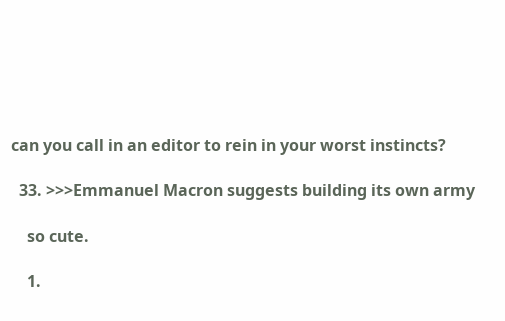can you call in an editor to rein in your worst instincts?

  33. >>>Emmanuel Macron suggests building its own army

    so cute.

    1.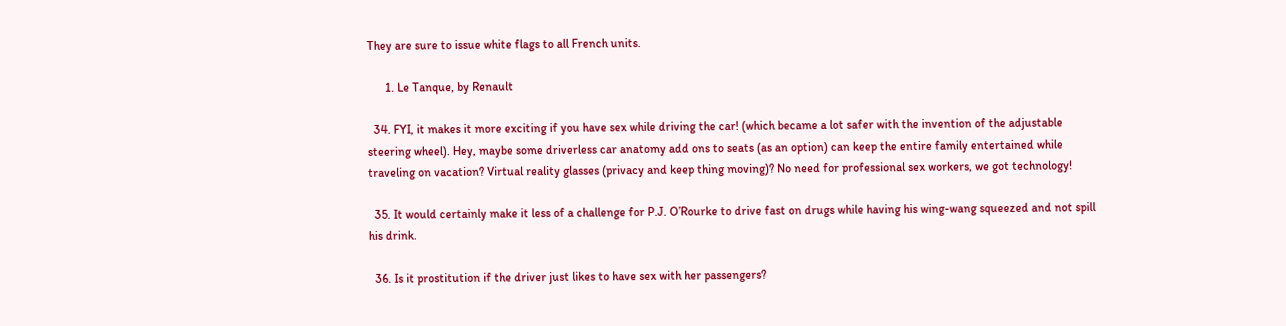They are sure to issue white flags to all French units.

      1. Le Tanque, by Renault

  34. FYI, it makes it more exciting if you have sex while driving the car! (which became a lot safer with the invention of the adjustable steering wheel). Hey, maybe some driverless car anatomy add ons to seats (as an option) can keep the entire family entertained while traveling on vacation? Virtual reality glasses (privacy and keep thing moving)? No need for professional sex workers, we got technology!

  35. It would certainly make it less of a challenge for P.J. O’Rourke to drive fast on drugs while having his wing-wang squeezed and not spill his drink.

  36. Is it prostitution if the driver just likes to have sex with her passengers?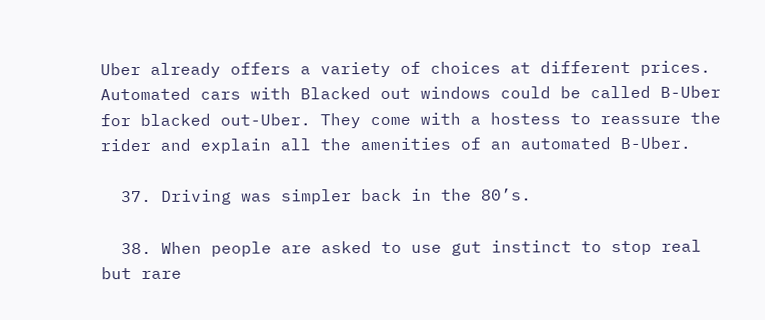Uber already offers a variety of choices at different prices. Automated cars with Blacked out windows could be called B-Uber for blacked out-Uber. They come with a hostess to reassure the rider and explain all the amenities of an automated B-Uber.

  37. Driving was simpler back in the 80’s.

  38. When people are asked to use gut instinct to stop real but rare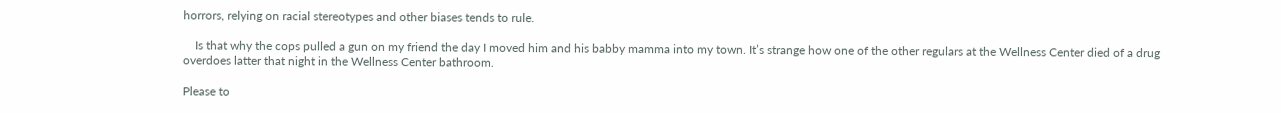horrors, relying on racial stereotypes and other biases tends to rule.

    Is that why the cops pulled a gun on my friend the day I moved him and his babby mamma into my town. It’s strange how one of the other regulars at the Wellness Center died of a drug overdoes latter that night in the Wellness Center bathroom.

Please to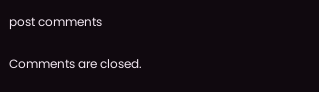post comments

Comments are closed.